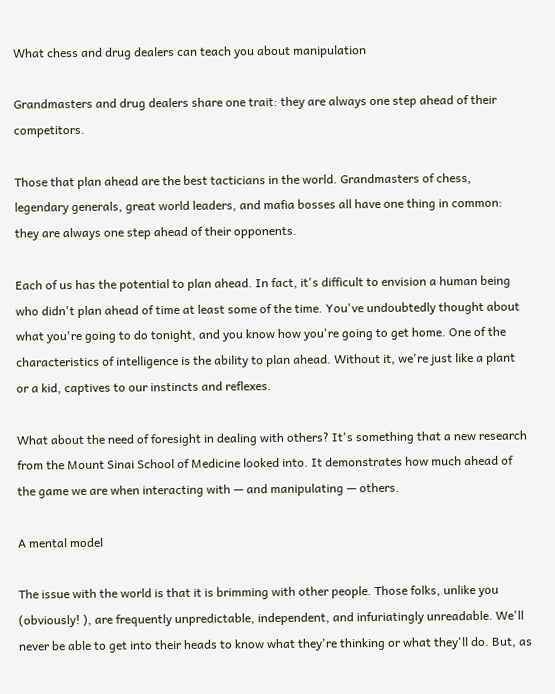What chess and drug dealers can teach you about manipulation

Grandmasters and drug dealers share one trait: they are always one step ahead of their competitors.

Those that plan ahead are the best tacticians in the world. Grandmasters of chess, legendary generals, great world leaders, and mafia bosses all have one thing in common: they are always one step ahead of their opponents.

Each of us has the potential to plan ahead. In fact, it's difficult to envision a human being who didn't plan ahead of time at least some of the time. You've undoubtedly thought about what you're going to do tonight, and you know how you're going to get home. One of the characteristics of intelligence is the ability to plan ahead. Without it, we're just like a plant or a kid, captives to our instincts and reflexes.

What about the need of foresight in dealing with others? It's something that a new research from the Mount Sinai School of Medicine looked into. It demonstrates how much ahead of the game we are when interacting with — and manipulating — others.

A mental model

The issue with the world is that it is brimming with other people. Those folks, unlike you (obviously! ), are frequently unpredictable, independent, and infuriatingly unreadable. We'll never be able to get into their heads to know what they're thinking or what they'll do. But, as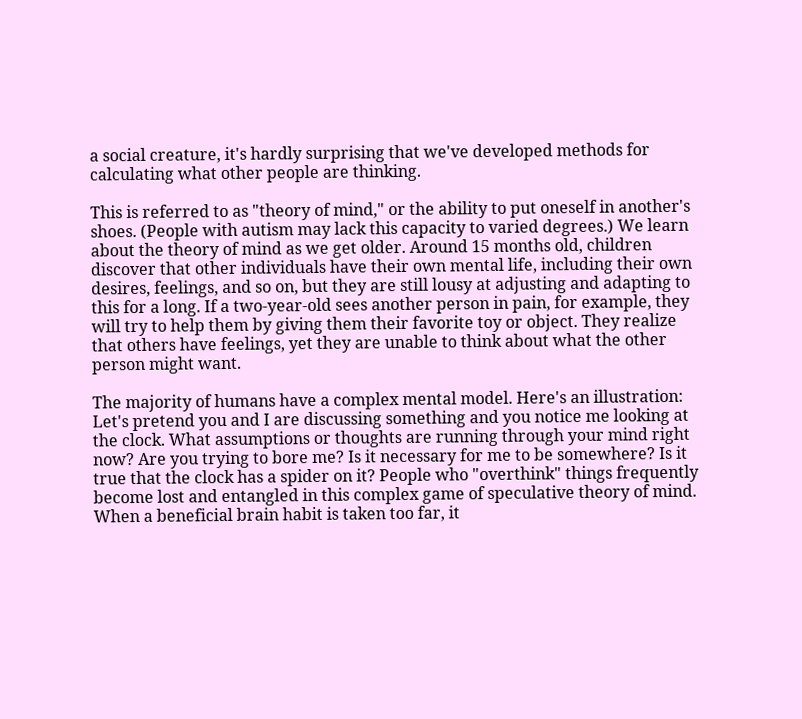a social creature, it's hardly surprising that we've developed methods for calculating what other people are thinking.

This is referred to as "theory of mind," or the ability to put oneself in another's shoes. (People with autism may lack this capacity to varied degrees.) We learn about the theory of mind as we get older. Around 15 months old, children discover that other individuals have their own mental life, including their own desires, feelings, and so on, but they are still lousy at adjusting and adapting to this for a long. If a two-year-old sees another person in pain, for example, they will try to help them by giving them their favorite toy or object. They realize that others have feelings, yet they are unable to think about what the other person might want.

The majority of humans have a complex mental model. Here's an illustration: Let's pretend you and I are discussing something and you notice me looking at the clock. What assumptions or thoughts are running through your mind right now? Are you trying to bore me? Is it necessary for me to be somewhere? Is it true that the clock has a spider on it? People who "overthink" things frequently become lost and entangled in this complex game of speculative theory of mind. When a beneficial brain habit is taken too far, it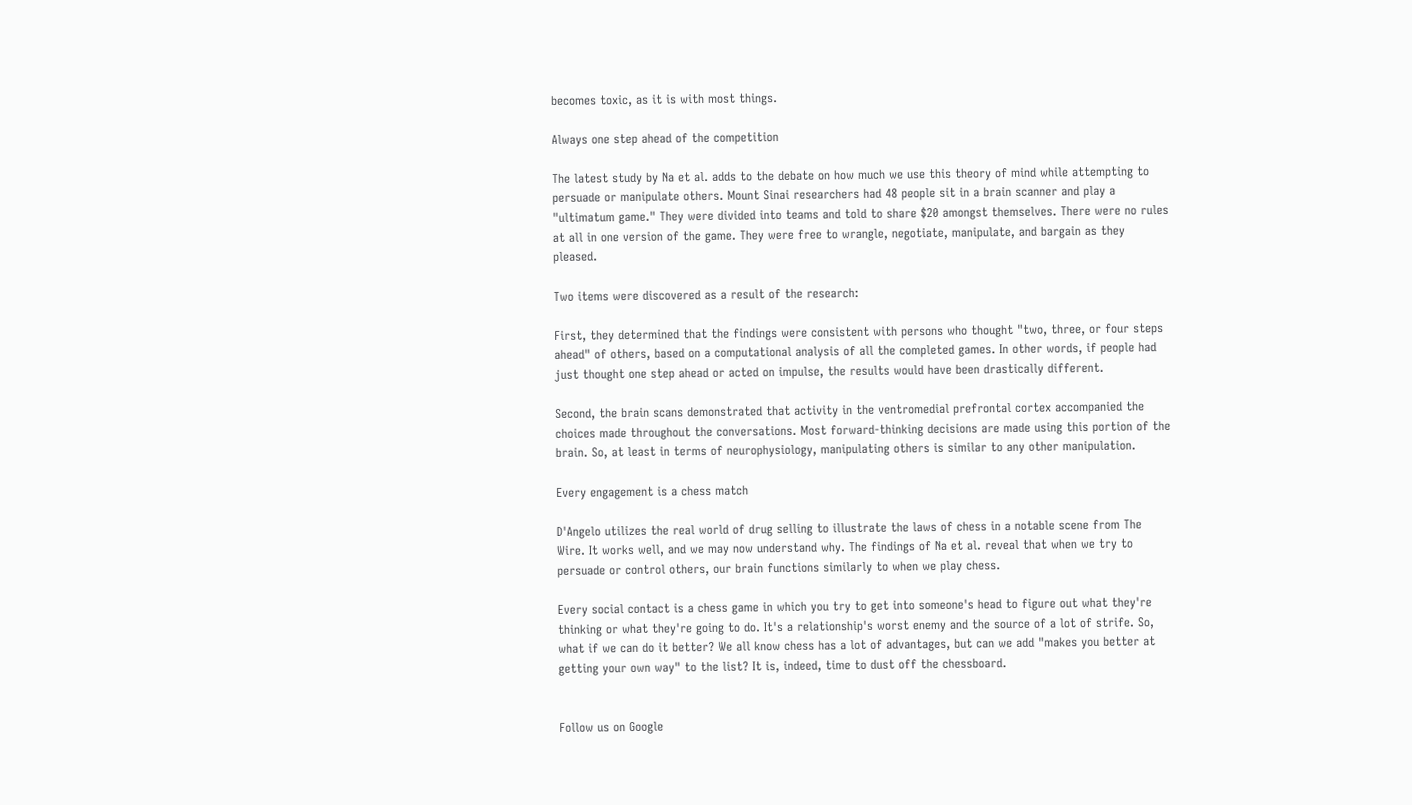becomes toxic, as it is with most things.

Always one step ahead of the competition

The latest study by Na et al. adds to the debate on how much we use this theory of mind while attempting to persuade or manipulate others. Mount Sinai researchers had 48 people sit in a brain scanner and play a "ultimatum game." They were divided into teams and told to share $20 amongst themselves. There were no rules at all in one version of the game. They were free to wrangle, negotiate, manipulate, and bargain as they pleased.

Two items were discovered as a result of the research:

First, they determined that the findings were consistent with persons who thought "two, three, or four steps ahead" of others, based on a computational analysis of all the completed games. In other words, if people had just thought one step ahead or acted on impulse, the results would have been drastically different.

Second, the brain scans demonstrated that activity in the ventromedial prefrontal cortex accompanied the choices made throughout the conversations. Most forward-thinking decisions are made using this portion of the brain. So, at least in terms of neurophysiology, manipulating others is similar to any other manipulation.

Every engagement is a chess match

D'Angelo utilizes the real world of drug selling to illustrate the laws of chess in a notable scene from The Wire. It works well, and we may now understand why. The findings of Na et al. reveal that when we try to persuade or control others, our brain functions similarly to when we play chess.

Every social contact is a chess game in which you try to get into someone's head to figure out what they're thinking or what they're going to do. It's a relationship's worst enemy and the source of a lot of strife. So, what if we can do it better? We all know chess has a lot of advantages, but can we add "makes you better at getting your own way" to the list? It is, indeed, time to dust off the chessboard.


Follow us on Google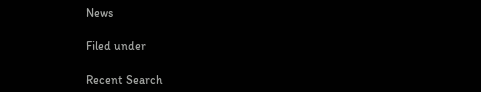News

Filed under

Recent Search